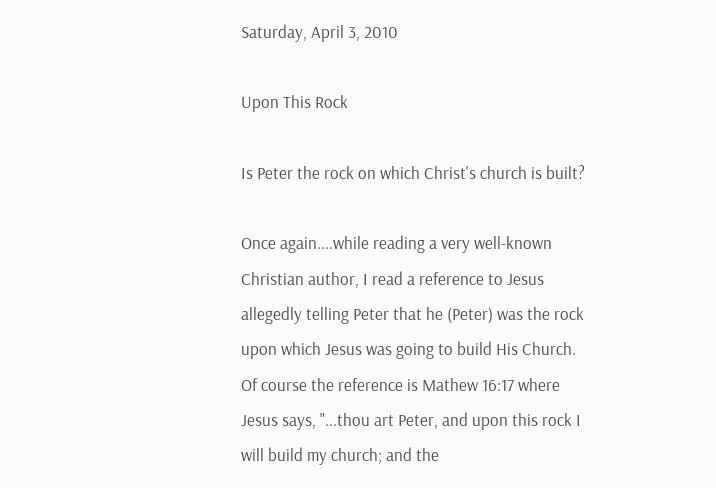Saturday, April 3, 2010

Upon This Rock

Is Peter the rock on which Christ's church is built?

Once again....while reading a very well-known Christian author, I read a reference to Jesus allegedly telling Peter that he (Peter) was the rock upon which Jesus was going to build His Church. Of course the reference is Mathew 16:17 where Jesus says, "...thou art Peter, and upon this rock I will build my church; and the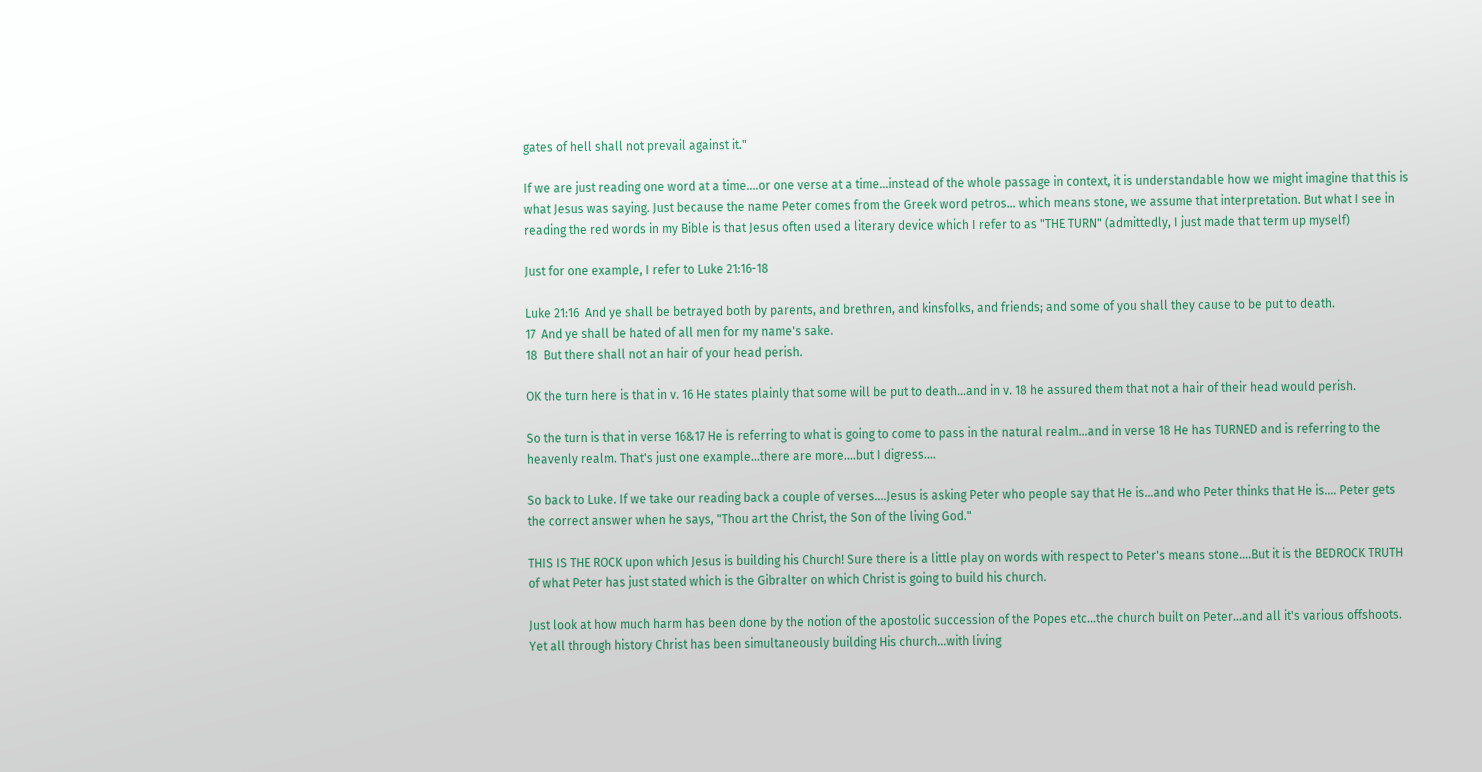gates of hell shall not prevail against it."

If we are just reading one word at a time....or one verse at a time...instead of the whole passage in context, it is understandable how we might imagine that this is what Jesus was saying. Just because the name Peter comes from the Greek word petros... which means stone, we assume that interpretation. But what I see in reading the red words in my Bible is that Jesus often used a literary device which I refer to as "THE TURN" (admittedly, I just made that term up myself)

Just for one example, I refer to Luke 21:16-18

Luke 21:16  And ye shall be betrayed both by parents, and brethren, and kinsfolks, and friends; and some of you shall they cause to be put to death.
17  And ye shall be hated of all men for my name's sake.
18  But there shall not an hair of your head perish.

OK the turn here is that in v. 16 He states plainly that some will be put to death...and in v. 18 he assured them that not a hair of their head would perish.

So the turn is that in verse 16&17 He is referring to what is going to come to pass in the natural realm...and in verse 18 He has TURNED and is referring to the heavenly realm. That's just one example...there are more....but I digress....

So back to Luke. If we take our reading back a couple of verses....Jesus is asking Peter who people say that He is...and who Peter thinks that He is.... Peter gets the correct answer when he says, "Thou art the Christ, the Son of the living God."

THIS IS THE ROCK upon which Jesus is building his Church! Sure there is a little play on words with respect to Peter's means stone....But it is the BEDROCK TRUTH of what Peter has just stated which is the Gibralter on which Christ is going to build his church.

Just look at how much harm has been done by the notion of the apostolic succession of the Popes etc...the church built on Peter...and all it's various offshoots. Yet all through history Christ has been simultaneously building His church...with living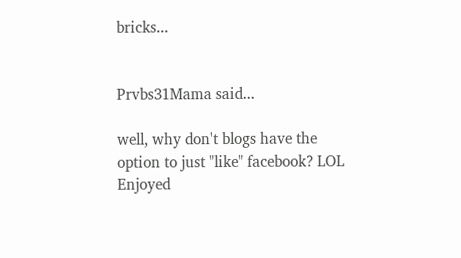bricks...


Prvbs31Mama said...

well, why don't blogs have the option to just "like" facebook? LOL
Enjoyed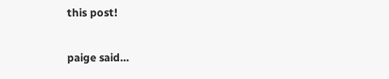this post!

paige said...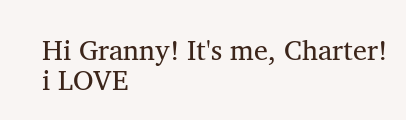Hi Granny! It's me, Charter! i LOVE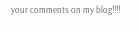your comments on my blog!!!!